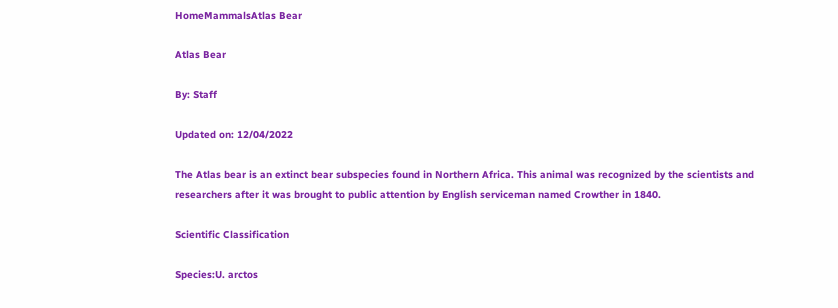HomeMammalsAtlas Bear

Atlas Bear

By: Staff

Updated on: 12/04/2022

The Atlas bear is an extinct bear subspecies found in Northern Africa. This animal was recognized by the scientists and researchers after it was brought to public attention by English serviceman named Crowther in 1840.

Scientific Classification

Species:U. arctos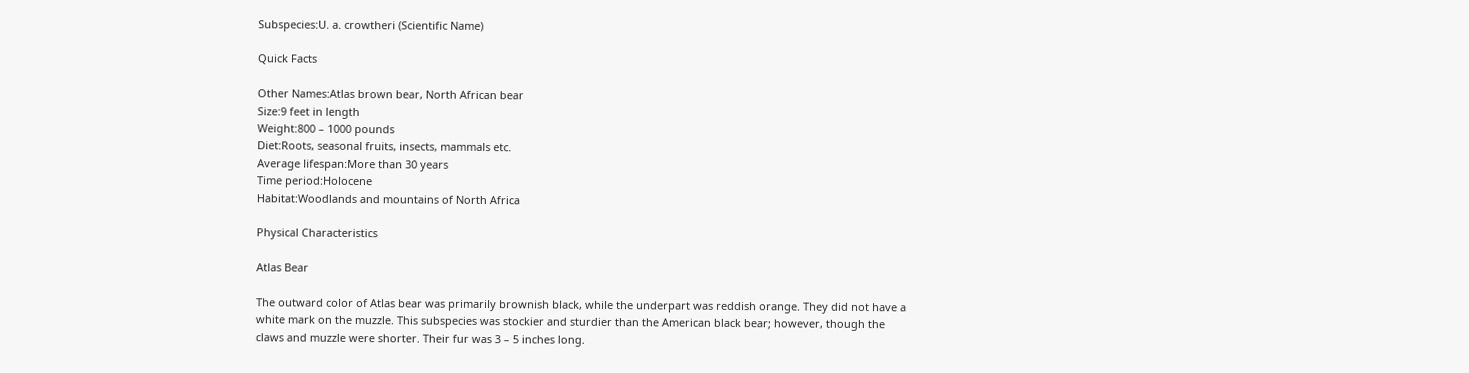Subspecies:U. a. crowtheri (Scientific Name)

Quick Facts

Other Names:Atlas brown bear, North African bear
Size:9 feet in length
Weight:800 – 1000 pounds
Diet:Roots, seasonal fruits, insects, mammals etc.
Average lifespan:More than 30 years
Time period:Holocene
Habitat:Woodlands and mountains of North Africa

Physical Characteristics

Atlas Bear

The outward color of Atlas bear was primarily brownish black, while the underpart was reddish orange. They did not have a white mark on the muzzle. This subspecies was stockier and sturdier than the American black bear; however, though the claws and muzzle were shorter. Their fur was 3 – 5 inches long.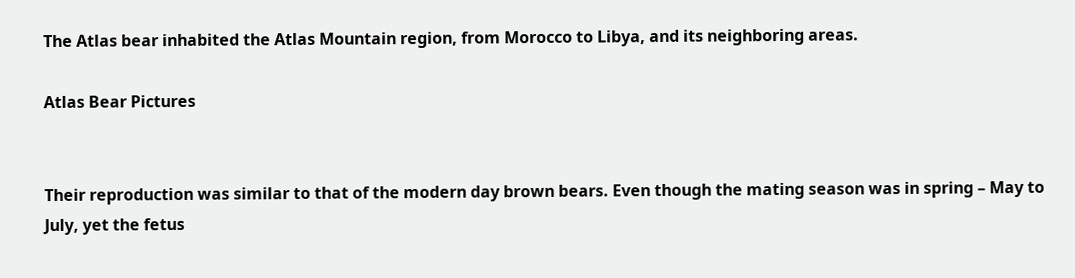The Atlas bear inhabited the Atlas Mountain region, from Morocco to Libya, and its neighboring areas.

Atlas Bear Pictures


Their reproduction was similar to that of the modern day brown bears. Even though the mating season was in spring – May to July, yet the fetus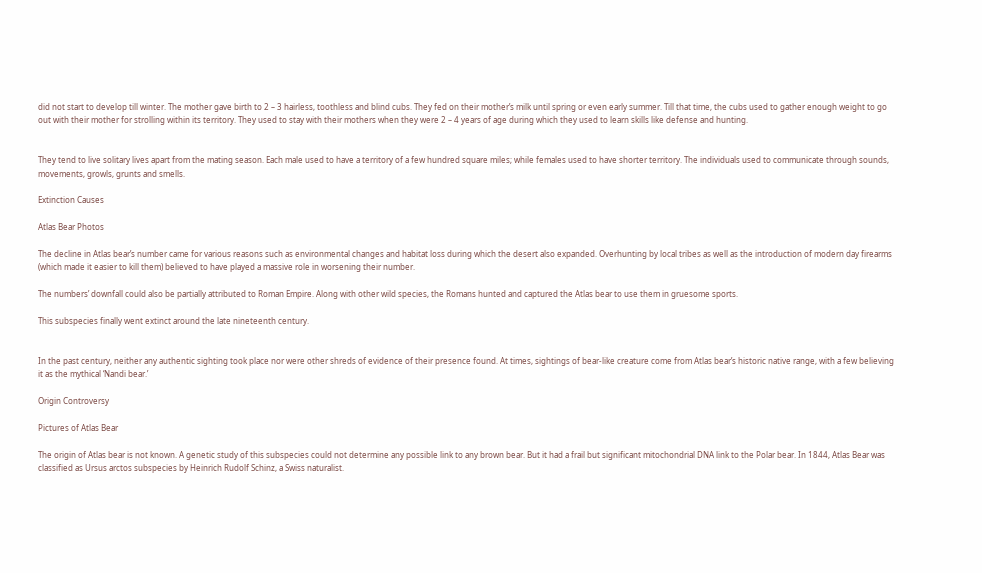did not start to develop till winter. The mother gave birth to 2 – 3 hairless, toothless and blind cubs. They fed on their mother’s milk until spring or even early summer. Till that time, the cubs used to gather enough weight to go out with their mother for strolling within its territory. They used to stay with their mothers when they were 2 – 4 years of age during which they used to learn skills like defense and hunting.


They tend to live solitary lives apart from the mating season. Each male used to have a territory of a few hundred square miles; while females used to have shorter territory. The individuals used to communicate through sounds, movements, growls, grunts and smells.

Extinction Causes

Atlas Bear Photos

The decline in Atlas bear’s number came for various reasons such as environmental changes and habitat loss during which the desert also expanded. Overhunting by local tribes as well as the introduction of modern day firearms (which made it easier to kill them) believed to have played a massive role in worsening their number.

The numbers’ downfall could also be partially attributed to Roman Empire. Along with other wild species, the Romans hunted and captured the Atlas bear to use them in gruesome sports.

This subspecies finally went extinct around the late nineteenth century.


In the past century, neither any authentic sighting took place nor were other shreds of evidence of their presence found. At times, sightings of bear-like creature come from Atlas bear’s historic native range, with a few believing it as the mythical ‘Nandi bear.’

Origin Controversy

Pictures of Atlas Bear

The origin of Atlas bear is not known. A genetic study of this subspecies could not determine any possible link to any brown bear. But it had a frail but significant mitochondrial DNA link to the Polar bear. In 1844, Atlas Bear was classified as Ursus arctos subspecies by Heinrich Rudolf Schinz, a Swiss naturalist.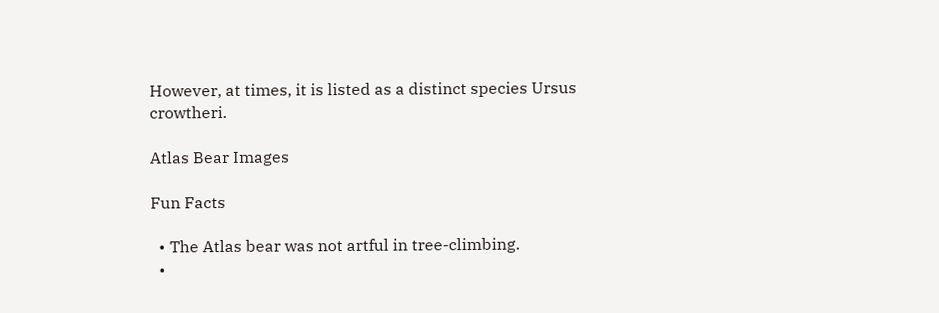However, at times, it is listed as a distinct species Ursus crowtheri.

Atlas Bear Images

Fun Facts

  • The Atlas bear was not artful in tree-climbing.
  •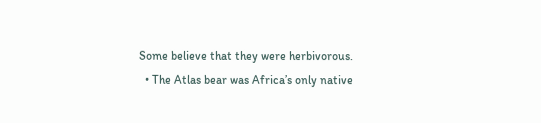Some believe that they were herbivorous.
  • The Atlas bear was Africa’s only native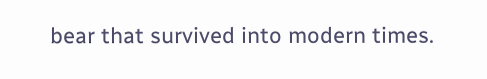bear that survived into modern times.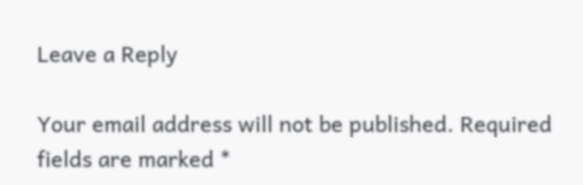Leave a Reply

Your email address will not be published. Required fields are marked *